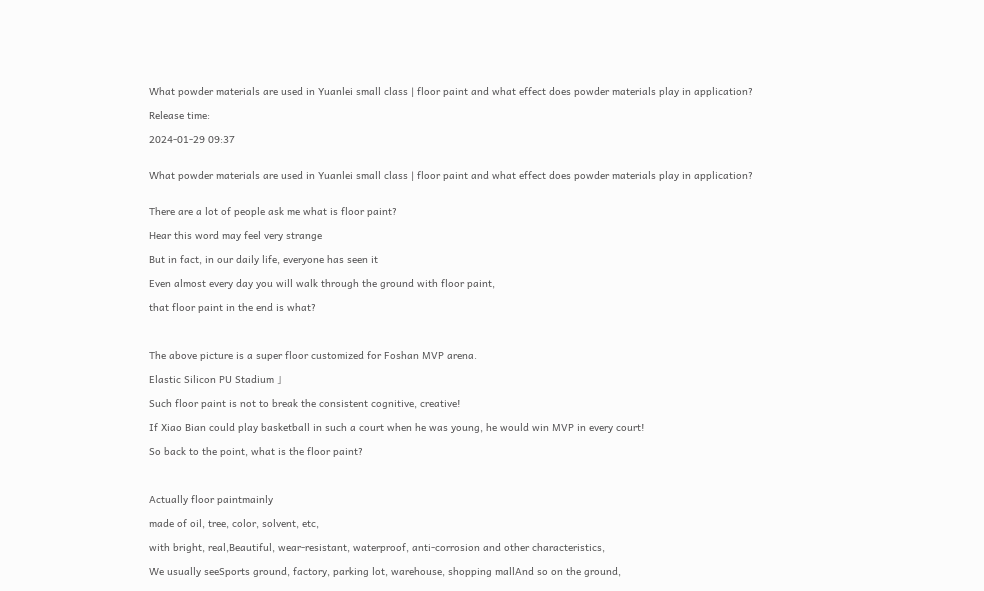What powder materials are used in Yuanlei small class | floor paint and what effect does powder materials play in application?

Release time:

2024-01-29 09:37


What powder materials are used in Yuanlei small class | floor paint and what effect does powder materials play in application?


There are a lot of people ask me what is floor paint?

Hear this word may feel very strange

But in fact, in our daily life, everyone has seen it

Even almost every day you will walk through the ground with floor paint,

that floor paint in the end is what?



The above picture is a super floor customized for Foshan MVP arena.

Elastic Silicon PU Stadium 」

Such floor paint is not to break the consistent cognitive, creative!

If Xiao Bian could play basketball in such a court when he was young, he would win MVP in every court!

So back to the point, what is the floor paint?



Actually floor paintmainly

made of oil, tree, color, solvent, etc,

with bright, real,Beautiful, wear-resistant, waterproof, anti-corrosion and other characteristics,

We usually seeSports ground, factory, parking lot, warehouse, shopping mallAnd so on the ground,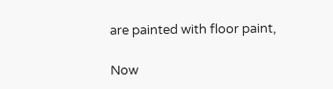are painted with floor paint,

Now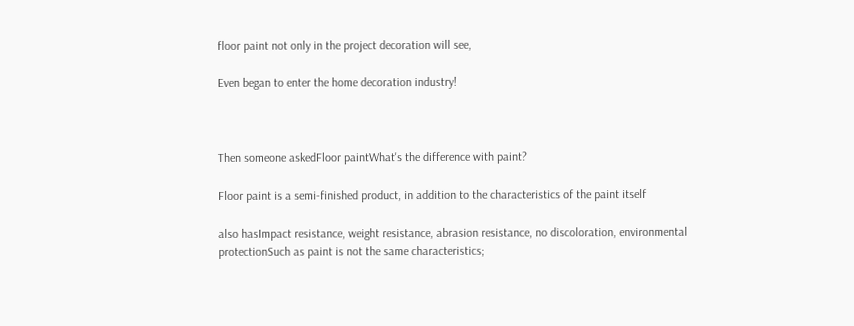floor paint not only in the project decoration will see,

Even began to enter the home decoration industry!



Then someone askedFloor paintWhat's the difference with paint?

Floor paint is a semi-finished product, in addition to the characteristics of the paint itself

also hasImpact resistance, weight resistance, abrasion resistance, no discoloration, environmental protectionSuch as paint is not the same characteristics;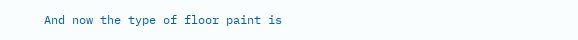And now the type of floor paint is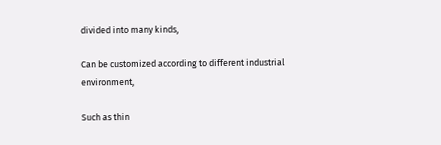divided into many kinds,

Can be customized according to different industrial environment,

Such as thin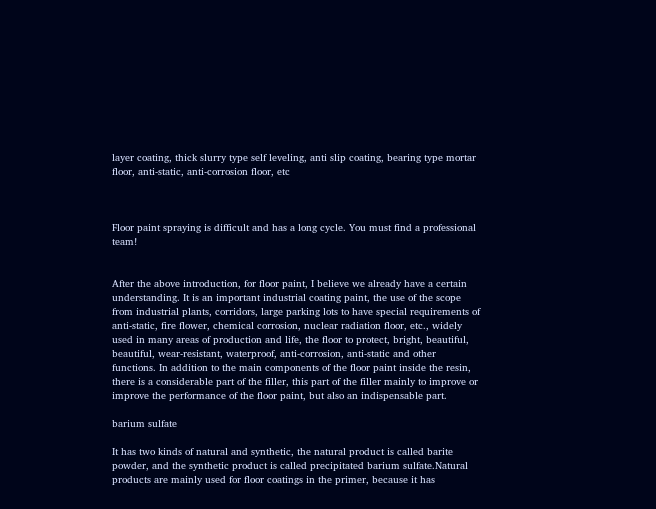layer coating, thick slurry type self leveling, anti slip coating, bearing type mortar floor, anti-static, anti-corrosion floor, etc



Floor paint spraying is difficult and has a long cycle. You must find a professional team!


After the above introduction, for floor paint, I believe we already have a certain understanding. It is an important industrial coating paint, the use of the scope from industrial plants, corridors, large parking lots to have special requirements of anti-static, fire flower, chemical corrosion, nuclear radiation floor, etc., widely used in many areas of production and life, the floor to protect, bright, beautiful, beautiful, wear-resistant, waterproof, anti-corrosion, anti-static and other functions. In addition to the main components of the floor paint inside the resin, there is a considerable part of the filler, this part of the filler mainly to improve or improve the performance of the floor paint, but also an indispensable part.

barium sulfate

It has two kinds of natural and synthetic, the natural product is called barite powder, and the synthetic product is called precipitated barium sulfate.Natural products are mainly used for floor coatings in the primer, because it has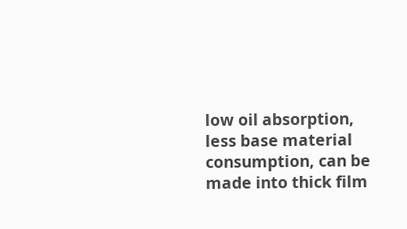low oil absorption, less base material consumption, can be made into thick film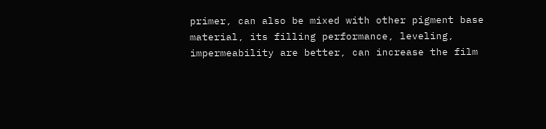primer, can also be mixed with other pigment base material, its filling performance, leveling, impermeability are better, can increase the film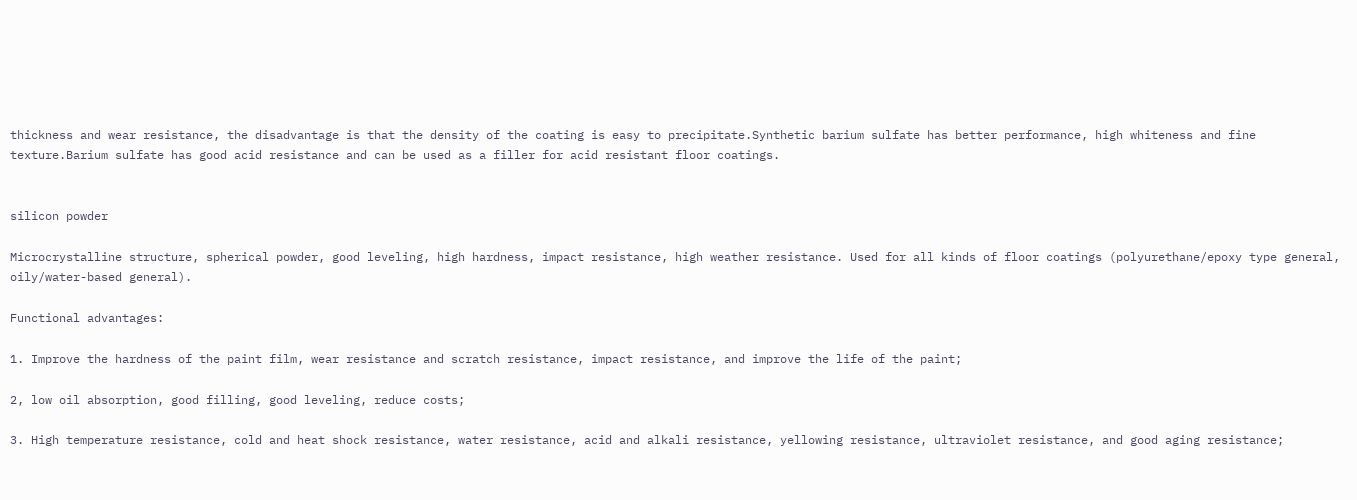thickness and wear resistance, the disadvantage is that the density of the coating is easy to precipitate.Synthetic barium sulfate has better performance, high whiteness and fine texture.Barium sulfate has good acid resistance and can be used as a filler for acid resistant floor coatings.


silicon powder

Microcrystalline structure, spherical powder, good leveling, high hardness, impact resistance, high weather resistance. Used for all kinds of floor coatings (polyurethane/epoxy type general, oily/water-based general).

Functional advantages:

1. Improve the hardness of the paint film, wear resistance and scratch resistance, impact resistance, and improve the life of the paint;

2, low oil absorption, good filling, good leveling, reduce costs;

3. High temperature resistance, cold and heat shock resistance, water resistance, acid and alkali resistance, yellowing resistance, ultraviolet resistance, and good aging resistance;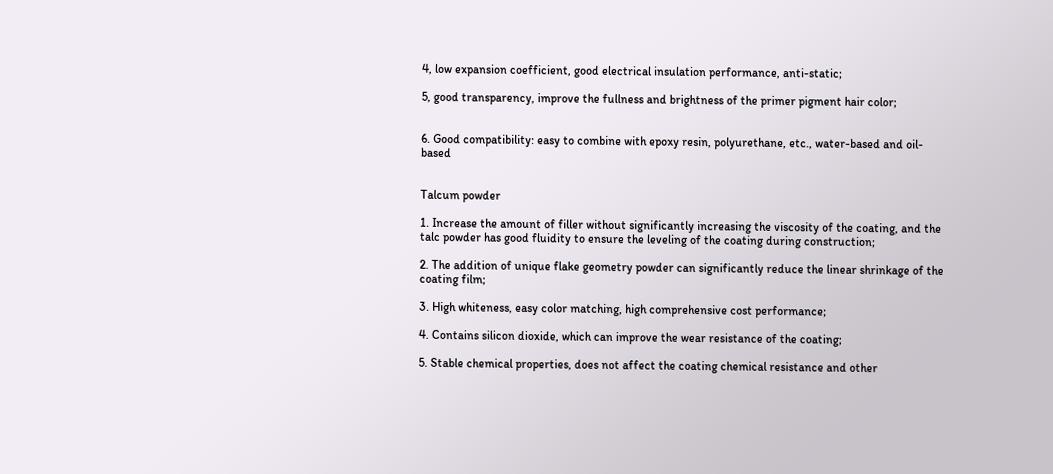4, low expansion coefficient, good electrical insulation performance, anti-static;

5, good transparency, improve the fullness and brightness of the primer pigment hair color;


6. Good compatibility: easy to combine with epoxy resin, polyurethane, etc., water-based and oil-based


Talcum powder

1. Increase the amount of filler without significantly increasing the viscosity of the coating, and the talc powder has good fluidity to ensure the leveling of the coating during construction;

2. The addition of unique flake geometry powder can significantly reduce the linear shrinkage of the coating film;

3. High whiteness, easy color matching, high comprehensive cost performance;

4. Contains silicon dioxide, which can improve the wear resistance of the coating;

5. Stable chemical properties, does not affect the coating chemical resistance and other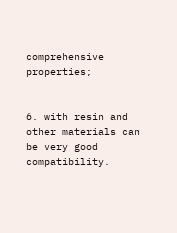comprehensive properties;


6. with resin and other materials can be very good compatibility.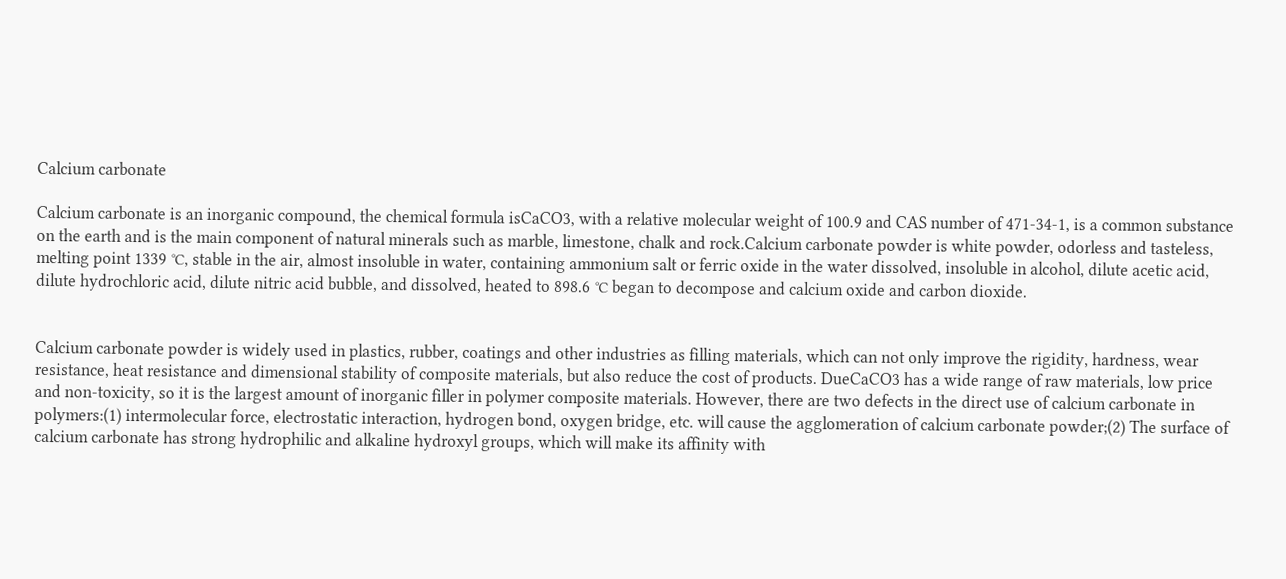Calcium carbonate

Calcium carbonate is an inorganic compound, the chemical formula isCaCO3, with a relative molecular weight of 100.9 and CAS number of 471-34-1, is a common substance on the earth and is the main component of natural minerals such as marble, limestone, chalk and rock.Calcium carbonate powder is white powder, odorless and tasteless, melting point 1339 ℃, stable in the air, almost insoluble in water, containing ammonium salt or ferric oxide in the water dissolved, insoluble in alcohol, dilute acetic acid, dilute hydrochloric acid, dilute nitric acid bubble, and dissolved, heated to 898.6 ℃ began to decompose and calcium oxide and carbon dioxide.


Calcium carbonate powder is widely used in plastics, rubber, coatings and other industries as filling materials, which can not only improve the rigidity, hardness, wear resistance, heat resistance and dimensional stability of composite materials, but also reduce the cost of products. DueCaCO3 has a wide range of raw materials, low price and non-toxicity, so it is the largest amount of inorganic filler in polymer composite materials. However, there are two defects in the direct use of calcium carbonate in polymers:(1) intermolecular force, electrostatic interaction, hydrogen bond, oxygen bridge, etc. will cause the agglomeration of calcium carbonate powder;(2) The surface of calcium carbonate has strong hydrophilic and alkaline hydroxyl groups, which will make its affinity with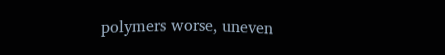polymers worse, uneven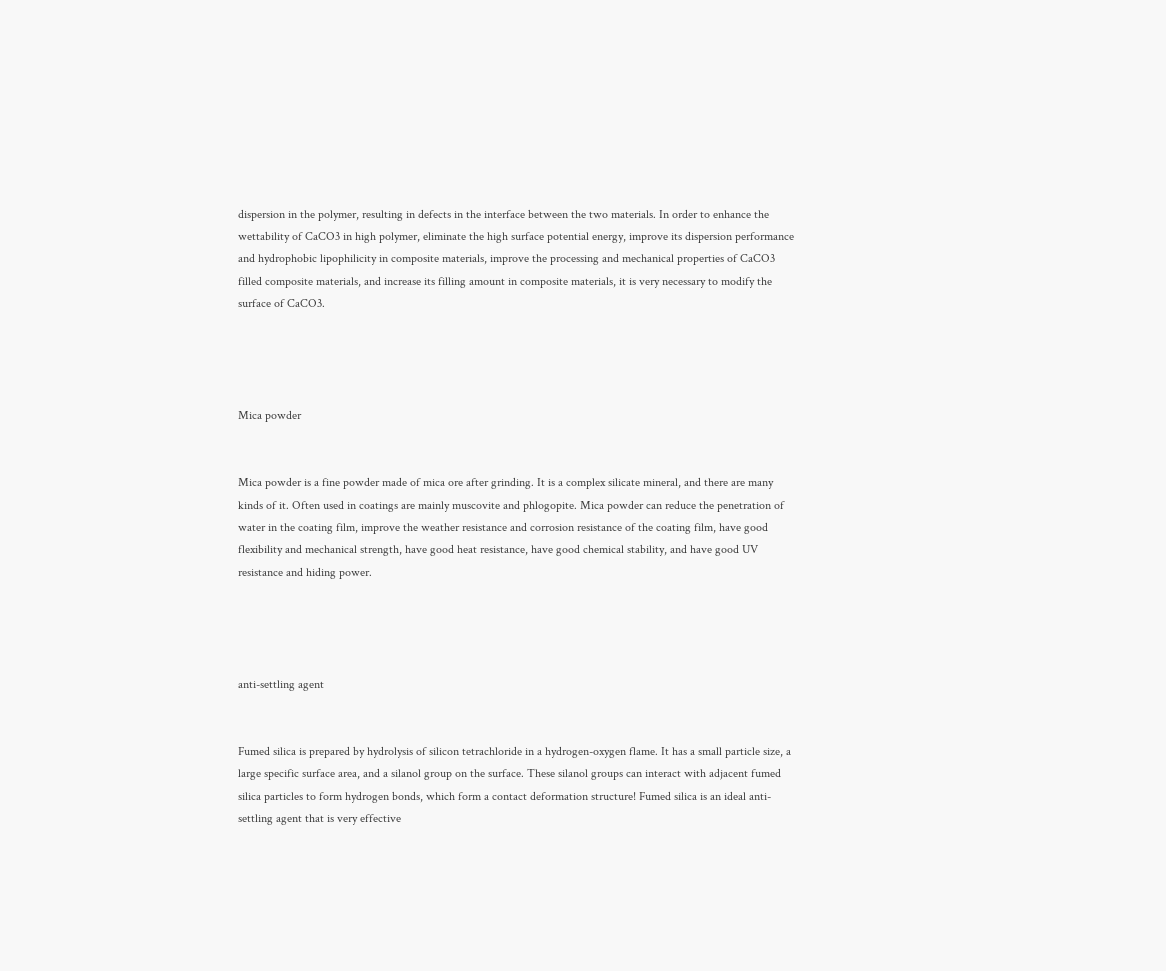dispersion in the polymer, resulting in defects in the interface between the two materials. In order to enhance the wettability of CaCO3 in high polymer, eliminate the high surface potential energy, improve its dispersion performance and hydrophobic lipophilicity in composite materials, improve the processing and mechanical properties of CaCO3 filled composite materials, and increase its filling amount in composite materials, it is very necessary to modify the surface of CaCO3.




Mica powder


Mica powder is a fine powder made of mica ore after grinding. It is a complex silicate mineral, and there are many kinds of it. Often used in coatings are mainly muscovite and phlogopite. Mica powder can reduce the penetration of water in the coating film, improve the weather resistance and corrosion resistance of the coating film, have good flexibility and mechanical strength, have good heat resistance, have good chemical stability, and have good UV resistance and hiding power.




anti-settling agent


Fumed silica is prepared by hydrolysis of silicon tetrachloride in a hydrogen-oxygen flame. It has a small particle size, a large specific surface area, and a silanol group on the surface. These silanol groups can interact with adjacent fumed silica particles to form hydrogen bonds, which form a contact deformation structure! Fumed silica is an ideal anti-settling agent that is very effective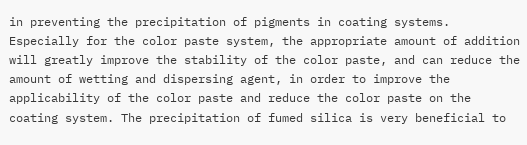in preventing the precipitation of pigments in coating systems. Especially for the color paste system, the appropriate amount of addition will greatly improve the stability of the color paste, and can reduce the amount of wetting and dispersing agent, in order to improve the applicability of the color paste and reduce the color paste on the coating system. The precipitation of fumed silica is very beneficial to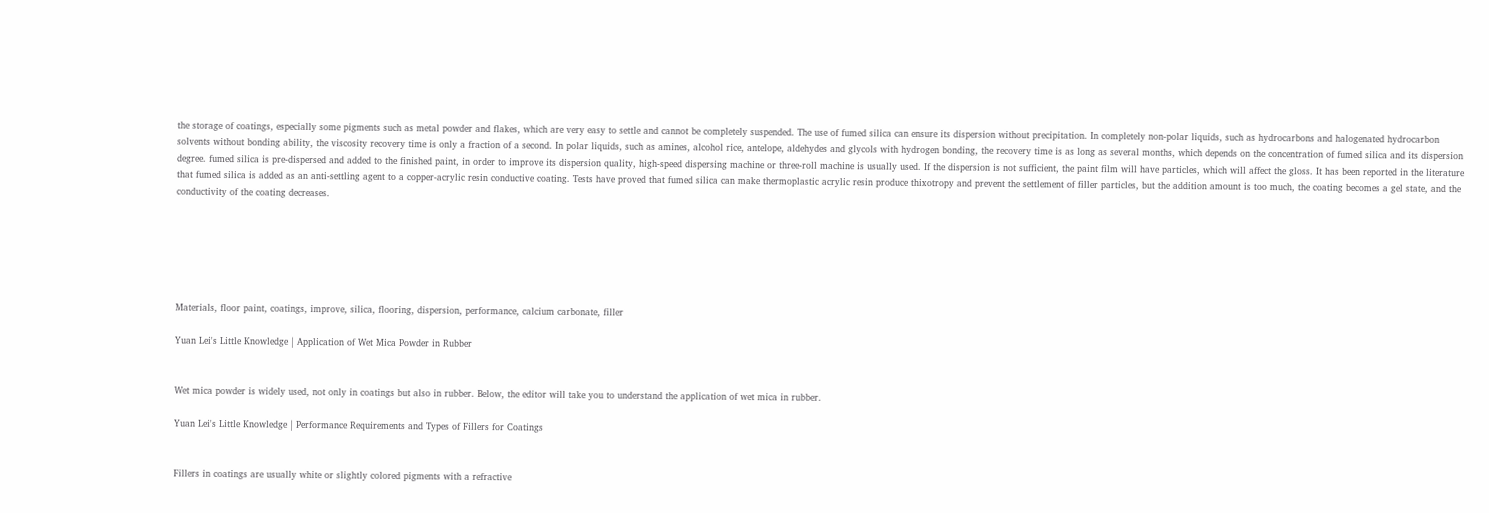the storage of coatings, especially some pigments such as metal powder and flakes, which are very easy to settle and cannot be completely suspended. The use of fumed silica can ensure its dispersion without precipitation. In completely non-polar liquids, such as hydrocarbons and halogenated hydrocarbon solvents without bonding ability, the viscosity recovery time is only a fraction of a second. In polar liquids, such as amines, alcohol rice, antelope, aldehydes and glycols with hydrogen bonding, the recovery time is as long as several months, which depends on the concentration of fumed silica and its dispersion degree. fumed silica is pre-dispersed and added to the finished paint, in order to improve its dispersion quality, high-speed dispersing machine or three-roll machine is usually used. If the dispersion is not sufficient, the paint film will have particles, which will affect the gloss. It has been reported in the literature that fumed silica is added as an anti-settling agent to a copper-acrylic resin conductive coating. Tests have proved that fumed silica can make thermoplastic acrylic resin produce thixotropy and prevent the settlement of filler particles, but the addition amount is too much, the coating becomes a gel state, and the conductivity of the coating decreases.






Materials, floor paint, coatings, improve, silica, flooring, dispersion, performance, calcium carbonate, filler

Yuan Lei's Little Knowledge | Application of Wet Mica Powder in Rubber


Wet mica powder is widely used, not only in coatings but also in rubber. Below, the editor will take you to understand the application of wet mica in rubber.

Yuan Lei's Little Knowledge | Performance Requirements and Types of Fillers for Coatings


Fillers in coatings are usually white or slightly colored pigments with a refractive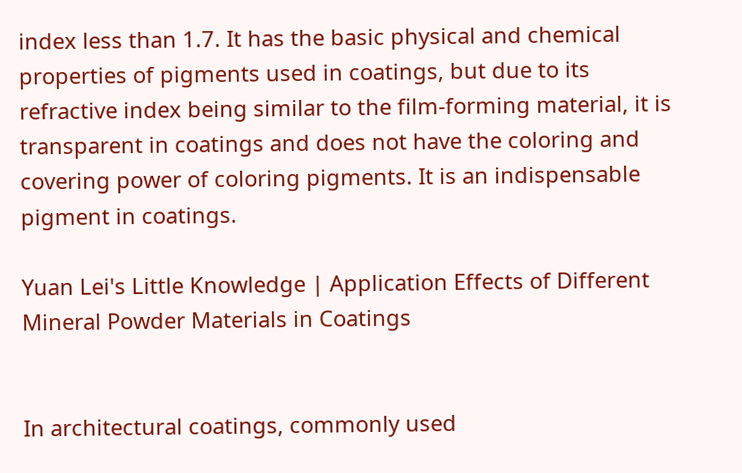index less than 1.7. It has the basic physical and chemical properties of pigments used in coatings, but due to its refractive index being similar to the film-forming material, it is transparent in coatings and does not have the coloring and covering power of coloring pigments. It is an indispensable pigment in coatings.

Yuan Lei's Little Knowledge | Application Effects of Different Mineral Powder Materials in Coatings


In architectural coatings, commonly used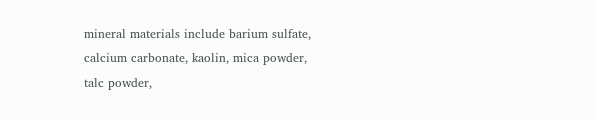mineral materials include barium sulfate, calcium carbonate, kaolin, mica powder, talc powder,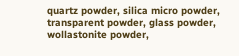quartz powder, silica micro powder, transparent powder, glass powder, wollastonite powder,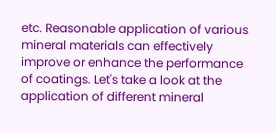etc. Reasonable application of various mineral materials can effectively improve or enhance the performance of coatings. Let's take a look at the application of different mineral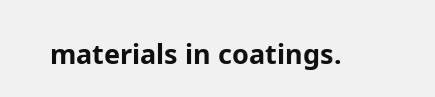materials in coatings.